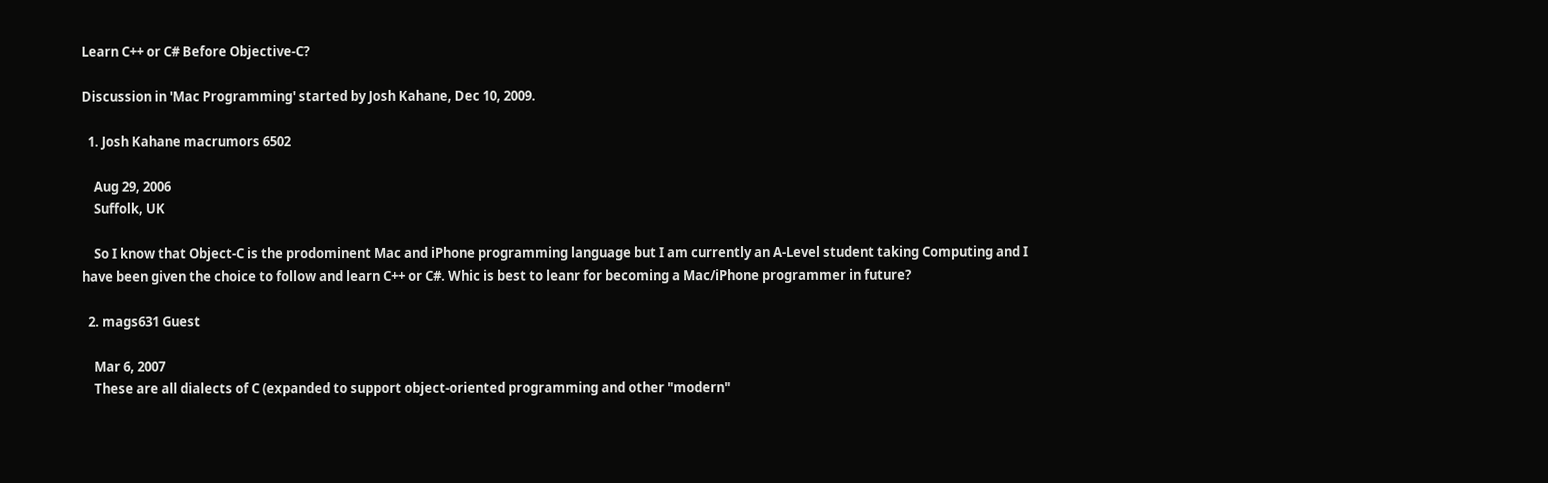Learn C++ or C# Before Objective-C?

Discussion in 'Mac Programming' started by Josh Kahane, Dec 10, 2009.

  1. Josh Kahane macrumors 6502

    Aug 29, 2006
    Suffolk, UK

    So I know that Object-C is the prodominent Mac and iPhone programming language but I am currently an A-Level student taking Computing and I have been given the choice to follow and learn C++ or C#. Whic is best to leanr for becoming a Mac/iPhone programmer in future?

  2. mags631 Guest

    Mar 6, 2007
    These are all dialects of C (expanded to support object-oriented programming and other "modern"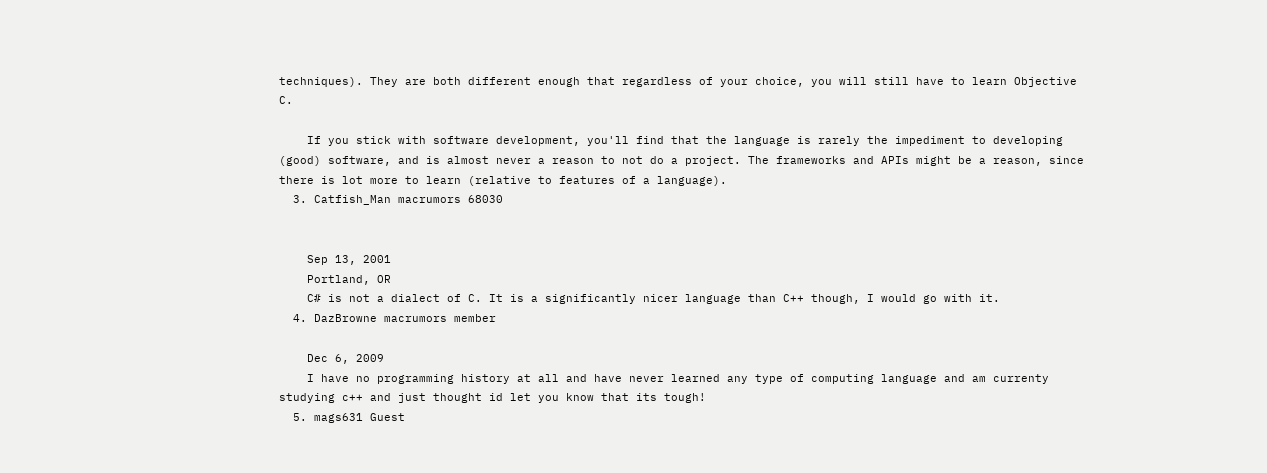techniques). They are both different enough that regardless of your choice, you will still have to learn Objective C.

    If you stick with software development, you'll find that the language is rarely the impediment to developing (good) software, and is almost never a reason to not do a project. The frameworks and APIs might be a reason, since there is lot more to learn (relative to features of a language).
  3. Catfish_Man macrumors 68030


    Sep 13, 2001
    Portland, OR
    C# is not a dialect of C. It is a significantly nicer language than C++ though, I would go with it.
  4. DazBrowne macrumors member

    Dec 6, 2009
    I have no programming history at all and have never learned any type of computing language and am currenty studying c++ and just thought id let you know that its tough!
  5. mags631 Guest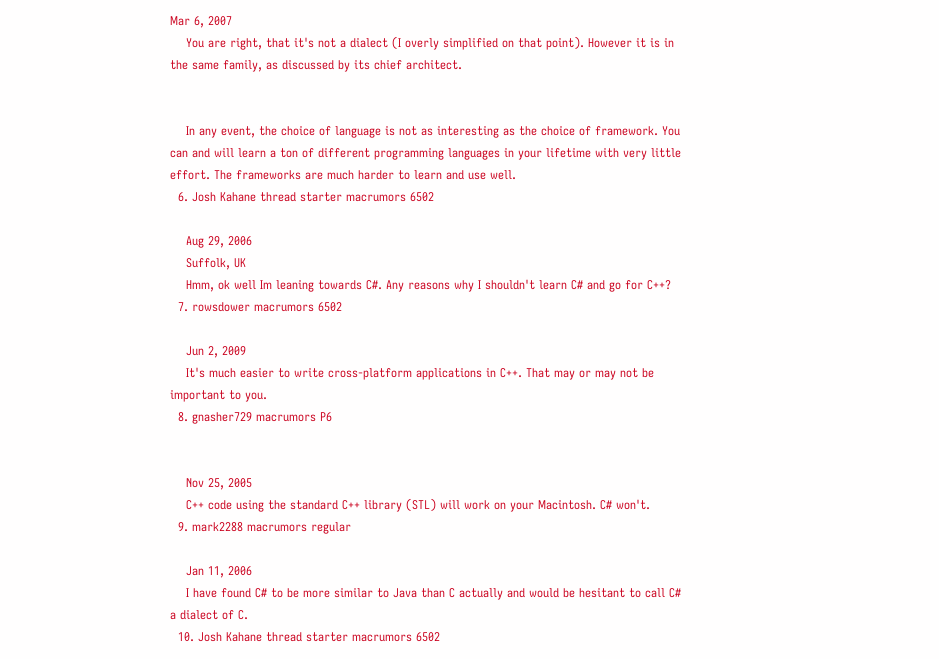Mar 6, 2007
    You are right, that it's not a dialect (I overly simplified on that point). However it is in the same family, as discussed by its chief architect.


    In any event, the choice of language is not as interesting as the choice of framework. You can and will learn a ton of different programming languages in your lifetime with very little effort. The frameworks are much harder to learn and use well.
  6. Josh Kahane thread starter macrumors 6502

    Aug 29, 2006
    Suffolk, UK
    Hmm, ok well Im leaning towards C#. Any reasons why I shouldn't learn C# and go for C++?
  7. rowsdower macrumors 6502

    Jun 2, 2009
    It's much easier to write cross-platform applications in C++. That may or may not be important to you.
  8. gnasher729 macrumors P6


    Nov 25, 2005
    C++ code using the standard C++ library (STL) will work on your Macintosh. C# won't.
  9. mark2288 macrumors regular

    Jan 11, 2006
    I have found C# to be more similar to Java than C actually and would be hesitant to call C# a dialect of C.
  10. Josh Kahane thread starter macrumors 6502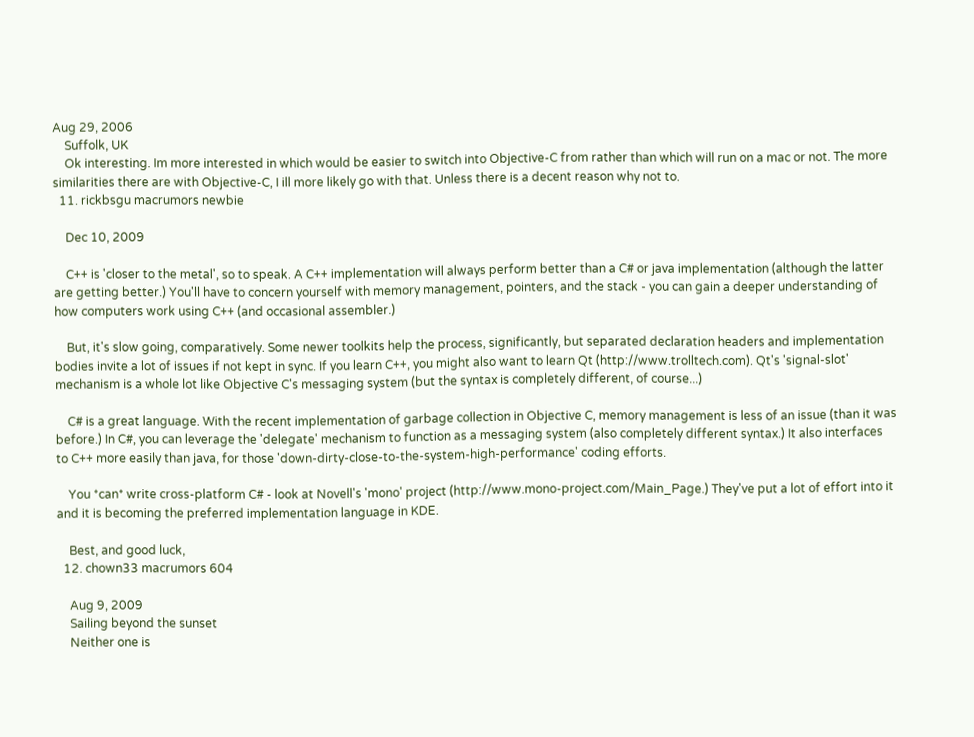Aug 29, 2006
    Suffolk, UK
    Ok interesting. Im more interested in which would be easier to switch into Objective-C from rather than which will run on a mac or not. The more similarities there are with Objective-C, I ill more likely go with that. Unless there is a decent reason why not to.
  11. rickbsgu macrumors newbie

    Dec 10, 2009

    C++ is 'closer to the metal', so to speak. A C++ implementation will always perform better than a C# or java implementation (although the latter are getting better.) You'll have to concern yourself with memory management, pointers, and the stack - you can gain a deeper understanding of how computers work using C++ (and occasional assembler.)

    But, it's slow going, comparatively. Some newer toolkits help the process, significantly, but separated declaration headers and implementation bodies invite a lot of issues if not kept in sync. If you learn C++, you might also want to learn Qt (http://www.trolltech.com). Qt's 'signal-slot' mechanism is a whole lot like Objective C's messaging system (but the syntax is completely different, of course...)

    C# is a great language. With the recent implementation of garbage collection in Objective C, memory management is less of an issue (than it was before.) In C#, you can leverage the 'delegate' mechanism to function as a messaging system (also completely different syntax.) It also interfaces to C++ more easily than java, for those 'down-dirty-close-to-the-system-high-performance' coding efforts.

    You *can* write cross-platform C# - look at Novell's 'mono' project (http://www.mono-project.com/Main_Page.) They've put a lot of effort into it and it is becoming the preferred implementation language in KDE.

    Best, and good luck,
  12. chown33 macrumors 604

    Aug 9, 2009
    Sailing beyond the sunset
    Neither one is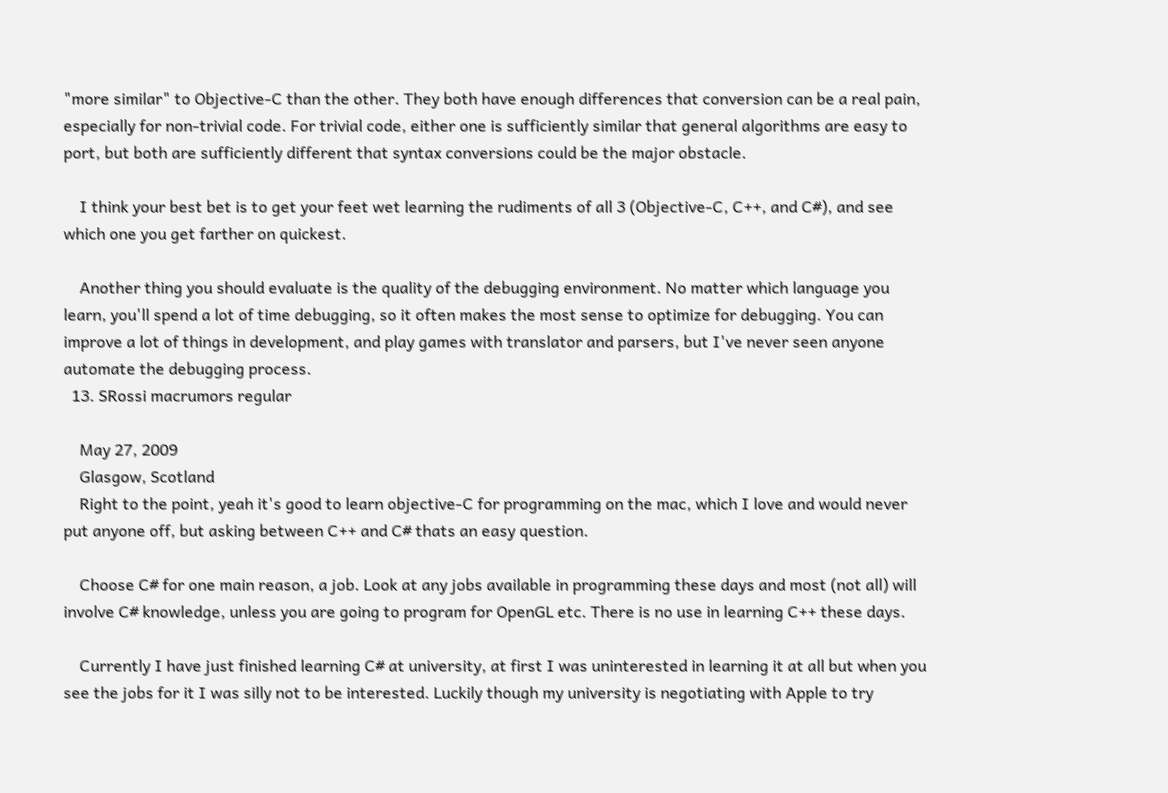"more similar" to Objective-C than the other. They both have enough differences that conversion can be a real pain, especially for non-trivial code. For trivial code, either one is sufficiently similar that general algorithms are easy to port, but both are sufficiently different that syntax conversions could be the major obstacle.

    I think your best bet is to get your feet wet learning the rudiments of all 3 (Objective-C, C++, and C#), and see which one you get farther on quickest.

    Another thing you should evaluate is the quality of the debugging environment. No matter which language you learn, you'll spend a lot of time debugging, so it often makes the most sense to optimize for debugging. You can improve a lot of things in development, and play games with translator and parsers, but I've never seen anyone automate the debugging process.
  13. SRossi macrumors regular

    May 27, 2009
    Glasgow, Scotland
    Right to the point, yeah it's good to learn objective-C for programming on the mac, which I love and would never put anyone off, but asking between C++ and C# thats an easy question.

    Choose C# for one main reason, a job. Look at any jobs available in programming these days and most (not all) will involve C# knowledge, unless you are going to program for OpenGL etc. There is no use in learning C++ these days.

    Currently I have just finished learning C# at university, at first I was uninterested in learning it at all but when you see the jobs for it I was silly not to be interested. Luckily though my university is negotiating with Apple to try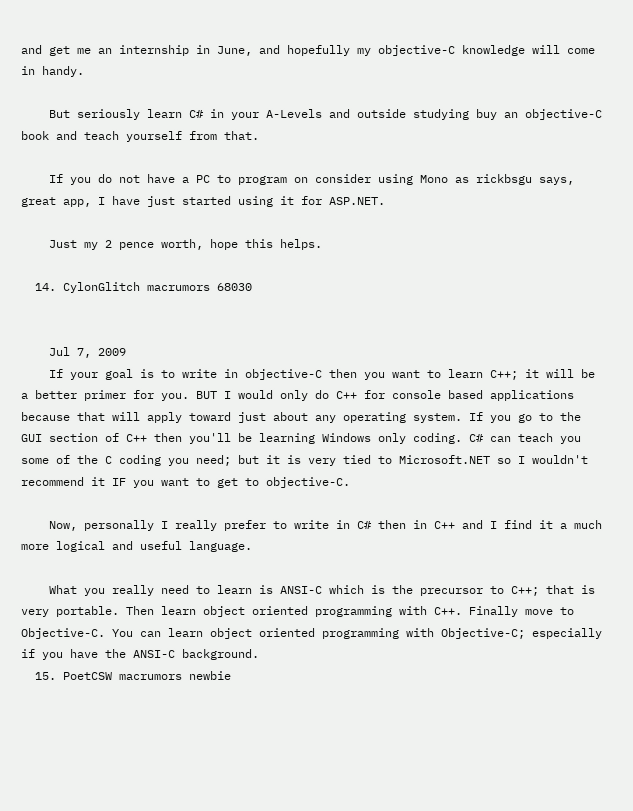and get me an internship in June, and hopefully my objective-C knowledge will come in handy.

    But seriously learn C# in your A-Levels and outside studying buy an objective-C book and teach yourself from that.

    If you do not have a PC to program on consider using Mono as rickbsgu says, great app, I have just started using it for ASP.NET.

    Just my 2 pence worth, hope this helps.

  14. CylonGlitch macrumors 68030


    Jul 7, 2009
    If your goal is to write in objective-C then you want to learn C++; it will be a better primer for you. BUT I would only do C++ for console based applications because that will apply toward just about any operating system. If you go to the GUI section of C++ then you'll be learning Windows only coding. C# can teach you some of the C coding you need; but it is very tied to Microsoft.NET so I wouldn't recommend it IF you want to get to objective-C.

    Now, personally I really prefer to write in C# then in C++ and I find it a much more logical and useful language.

    What you really need to learn is ANSI-C which is the precursor to C++; that is very portable. Then learn object oriented programming with C++. Finally move to Objective-C. You can learn object oriented programming with Objective-C; especially if you have the ANSI-C background.
  15. PoetCSW macrumors newbie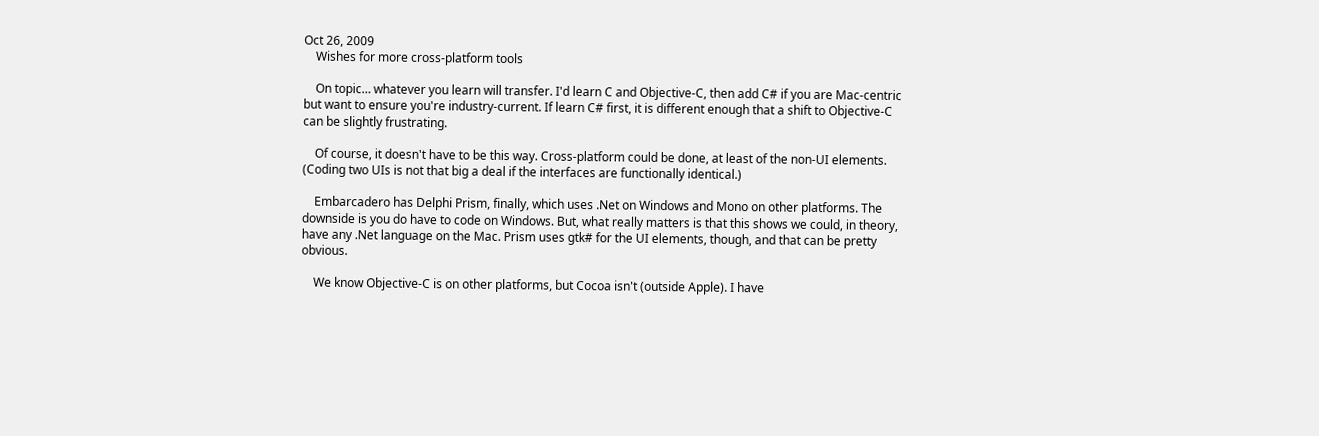Oct 26, 2009
    Wishes for more cross-platform tools

    On topic… whatever you learn will transfer. I'd learn C and Objective-C, then add C# if you are Mac-centric but want to ensure you're industry-current. If learn C# first, it is different enough that a shift to Objective-C can be slightly frustrating.

    Of course, it doesn't have to be this way. Cross-platform could be done, at least of the non-UI elements. (Coding two UIs is not that big a deal if the interfaces are functionally identical.)

    Embarcadero has Delphi Prism, finally, which uses .Net on Windows and Mono on other platforms. The downside is you do have to code on Windows. But, what really matters is that this shows we could, in theory, have any .Net language on the Mac. Prism uses gtk# for the UI elements, though, and that can be pretty obvious.

    We know Objective-C is on other platforms, but Cocoa isn't (outside Apple). I have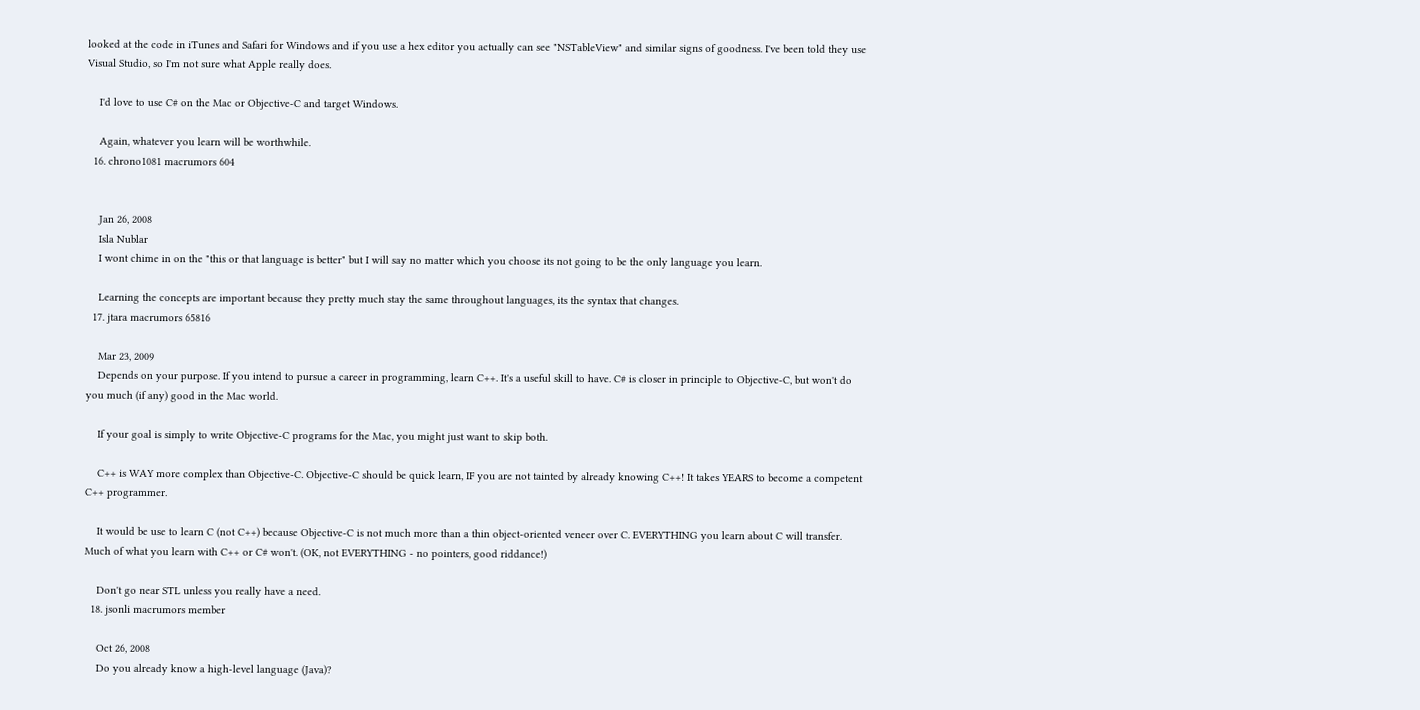looked at the code in iTunes and Safari for Windows and if you use a hex editor you actually can see "NSTableView" and similar signs of goodness. I've been told they use Visual Studio, so I'm not sure what Apple really does.

    I'd love to use C# on the Mac or Objective-C and target Windows.

    Again, whatever you learn will be worthwhile.
  16. chrono1081 macrumors 604


    Jan 26, 2008
    Isla Nublar
    I wont chime in on the "this or that language is better" but I will say no matter which you choose its not going to be the only language you learn.

    Learning the concepts are important because they pretty much stay the same throughout languages, its the syntax that changes.
  17. jtara macrumors 65816

    Mar 23, 2009
    Depends on your purpose. If you intend to pursue a career in programming, learn C++. It's a useful skill to have. C# is closer in principle to Objective-C, but won't do you much (if any) good in the Mac world.

    If your goal is simply to write Objective-C programs for the Mac, you might just want to skip both.

    C++ is WAY more complex than Objective-C. Objective-C should be quick learn, IF you are not tainted by already knowing C++! It takes YEARS to become a competent C++ programmer.

    It would be use to learn C (not C++) because Objective-C is not much more than a thin object-oriented veneer over C. EVERYTHING you learn about C will transfer. Much of what you learn with C++ or C# won't. (OK, not EVERYTHING - no pointers, good riddance!)

    Don't go near STL unless you really have a need.
  18. jsonli macrumors member

    Oct 26, 2008
    Do you already know a high-level language (Java)?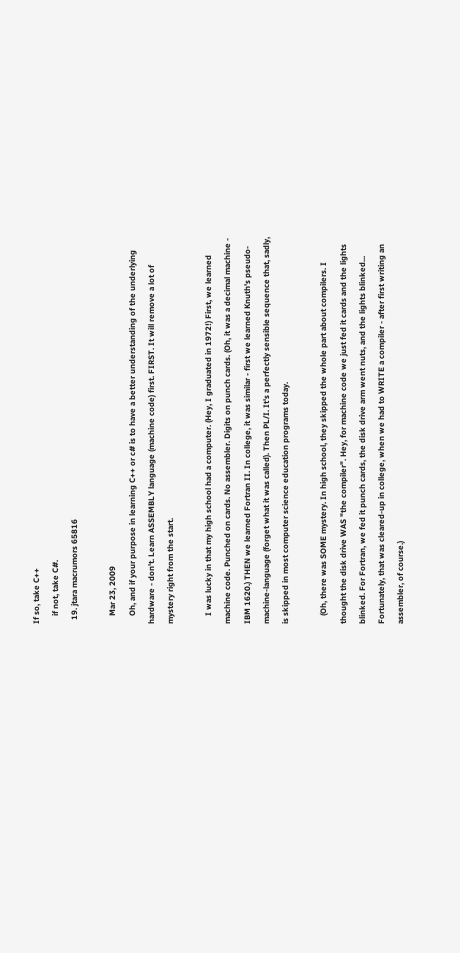If so, take C++
    if not, take C#.
  19. jtara macrumors 65816

    Mar 23, 2009
    Oh, and if your purpose in learning C++ or c# is to have a better understanding of the underlying hardware - don't. Learn ASSEMBLY language (machine code) first. FIRST. It will remove a lot of mystery right from the start.

    I was lucky in that my high school had a computer. (Hey, I graduated in 1972!) First, we learned machine code. Punched on cards. No assembler. Digits on punch cards. (Oh, it was a decimal machine - IBM 1620.) THEN we learned Fortran II. In college, it was similar - first we learned Knuth's pseudo-machine-language (forget what it was called). Then PL/I. It's a perfectly sensible sequence that, sadly, is skipped in most computer science education programs today.

    (Oh, there was SOME mystery. In high school, they skipped the whole part about compilers. I thought the disk drive WAS "the compiler". Hey, for machine code we just fed it cards and the lights blinked. For Fortran, we fed it punch cards, the disk drive arm went nuts, and the lights blinked... Fortunately, that was cleared-up in college, when we had to WRITE a compiler - after first writing an assembler, of course.)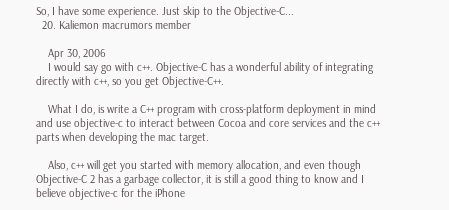So, I have some experience. Just skip to the Objective-C...
  20. Kaliemon macrumors member

    Apr 30, 2006
    I would say go with c++. Objective-C has a wonderful ability of integrating directly with c++, so you get Objective-C++.

    What I do, is write a C++ program with cross-platform deployment in mind and use objective-c to interact between Cocoa and core services and the c++ parts when developing the mac target.

    Also, c++ will get you started with memory allocation, and even though Objective-C 2 has a garbage collector, it is still a good thing to know and I believe objective-c for the iPhone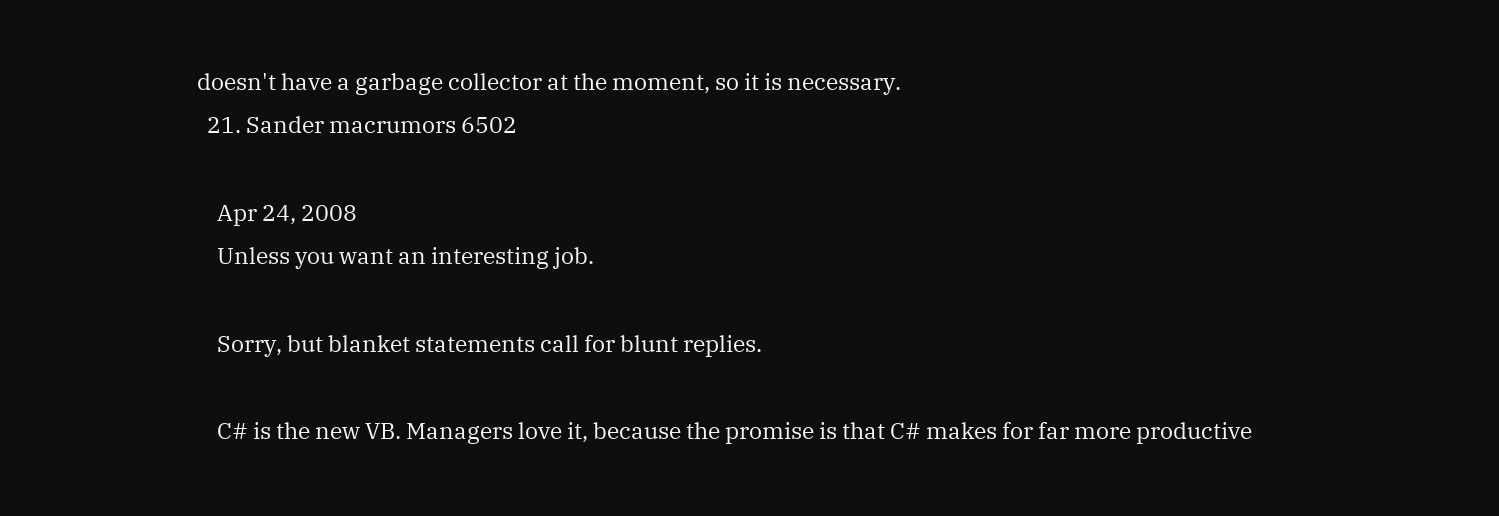doesn't have a garbage collector at the moment, so it is necessary.
  21. Sander macrumors 6502

    Apr 24, 2008
    Unless you want an interesting job.

    Sorry, but blanket statements call for blunt replies.

    C# is the new VB. Managers love it, because the promise is that C# makes for far more productive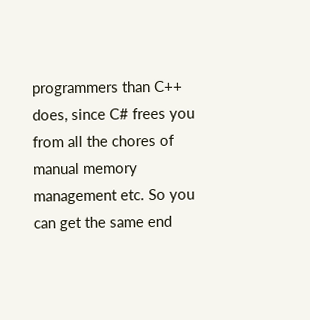programmers than C++ does, since C# frees you from all the chores of manual memory management etc. So you can get the same end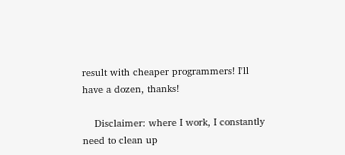result with cheaper programmers! I'll have a dozen, thanks!

    Disclaimer: where I work, I constantly need to clean up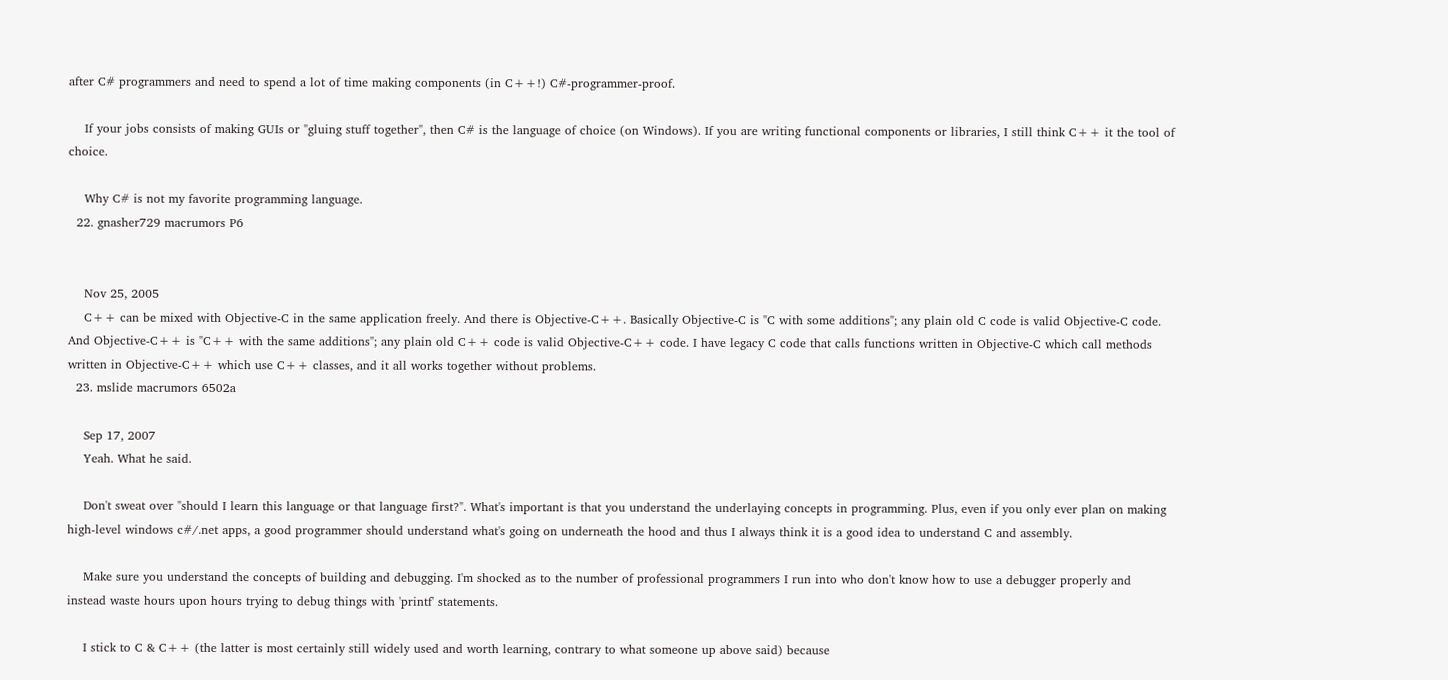after C# programmers and need to spend a lot of time making components (in C++!) C#-programmer-proof.

    If your jobs consists of making GUIs or "gluing stuff together", then C# is the language of choice (on Windows). If you are writing functional components or libraries, I still think C++ it the tool of choice.

    Why C# is not my favorite programming language.
  22. gnasher729 macrumors P6


    Nov 25, 2005
    C++ can be mixed with Objective-C in the same application freely. And there is Objective-C++. Basically Objective-C is "C with some additions"; any plain old C code is valid Objective-C code. And Objective-C++ is "C++ with the same additions"; any plain old C++ code is valid Objective-C++ code. I have legacy C code that calls functions written in Objective-C which call methods written in Objective-C++ which use C++ classes, and it all works together without problems.
  23. mslide macrumors 6502a

    Sep 17, 2007
    Yeah. What he said.

    Don't sweat over "should I learn this language or that language first?". What's important is that you understand the underlaying concepts in programming. Plus, even if you only ever plan on making high-level windows c#/.net apps, a good programmer should understand what's going on underneath the hood and thus I always think it is a good idea to understand C and assembly.

    Make sure you understand the concepts of building and debugging. I'm shocked as to the number of professional programmers I run into who don't know how to use a debugger properly and instead waste hours upon hours trying to debug things with 'printf' statements.

    I stick to C & C++ (the latter is most certainly still widely used and worth learning, contrary to what someone up above said) because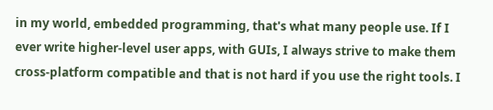in my world, embedded programming, that's what many people use. If I ever write higher-level user apps, with GUIs, I always strive to make them cross-platform compatible and that is not hard if you use the right tools. I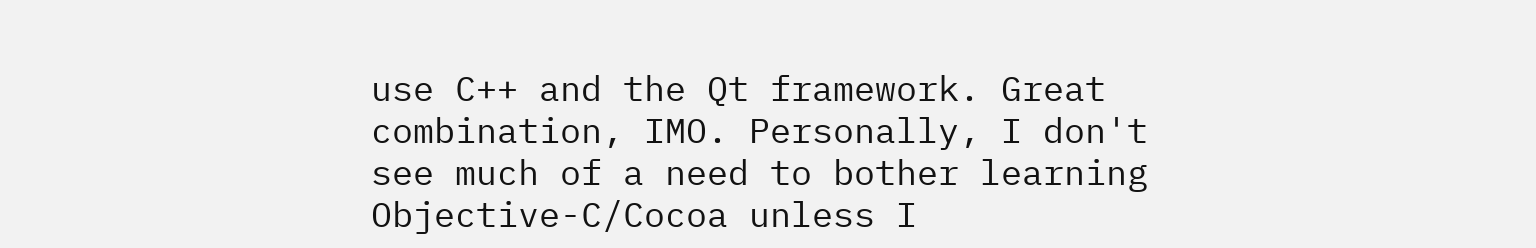use C++ and the Qt framework. Great combination, IMO. Personally, I don't see much of a need to bother learning Objective-C/Cocoa unless I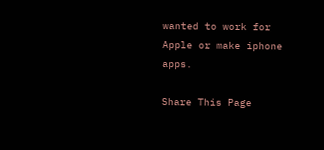wanted to work for Apple or make iphone apps.

Share This Page